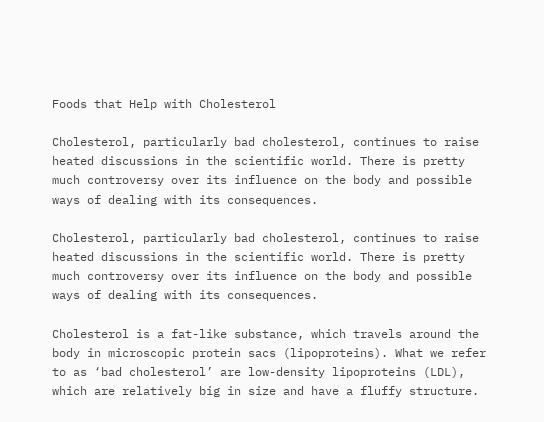Foods that Help with Cholesterol

Cholesterol, particularly bad cholesterol, continues to raise heated discussions in the scientific world. There is pretty much controversy over its influence on the body and possible ways of dealing with its consequences.

Cholesterol, particularly bad cholesterol, continues to raise heated discussions in the scientific world. There is pretty much controversy over its influence on the body and possible ways of dealing with its consequences.

Cholesterol is a fat-like substance, which travels around the body in microscopic protein sacs (lipoproteins). What we refer to as ‘bad cholesterol’ are low-density lipoproteins (LDL), which are relatively big in size and have a fluffy structure.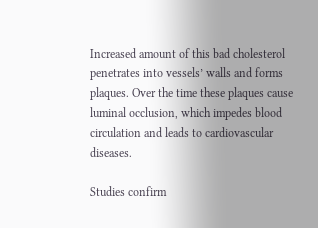Increased amount of this bad cholesterol penetrates into vessels’ walls and forms plaques. Over the time these plaques cause luminal occlusion, which impedes blood circulation and leads to cardiovascular diseases.

Studies confirm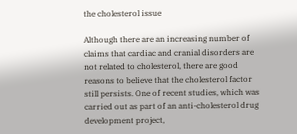the cholesterol issue

Although there are an increasing number of claims that cardiac and cranial disorders are not related to cholesterol, there are good reasons to believe that the cholesterol factor still persists. One of recent studies, which was carried out as part of an anti-cholesterol drug development project,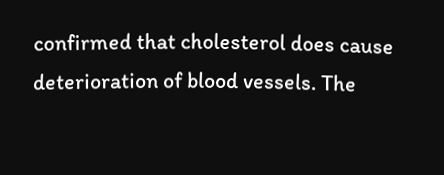confirmed that cholesterol does cause deterioration of blood vessels. The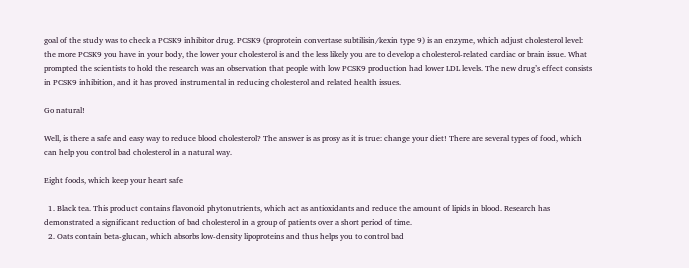goal of the study was to check a PCSK9 inhibitor drug. PCSK9 (proprotein convertase subtilisin/kexin type 9) is an enzyme, which adjust cholesterol level: the more PCSK9 you have in your body, the lower your cholesterol is and the less likely you are to develop a cholesterol-related cardiac or brain issue. What prompted the scientists to hold the research was an observation that people with low PCSK9 production had lower LDL levels. The new drug’s effect consists in PCSK9 inhibition, and it has proved instrumental in reducing cholesterol and related health issues.

Go natural!

Well, is there a safe and easy way to reduce blood cholesterol? The answer is as prosy as it is true: change your diet! There are several types of food, which can help you control bad cholesterol in a natural way.

Eight foods, which keep your heart safe

  1. Black tea. This product contains flavonoid phytonutrients, which act as antioxidants and reduce the amount of lipids in blood. Research has demonstrated a significant reduction of bad cholesterol in a group of patients over a short period of time.
  2. Oats contain beta-glucan, which absorbs low-density lipoproteins and thus helps you to control bad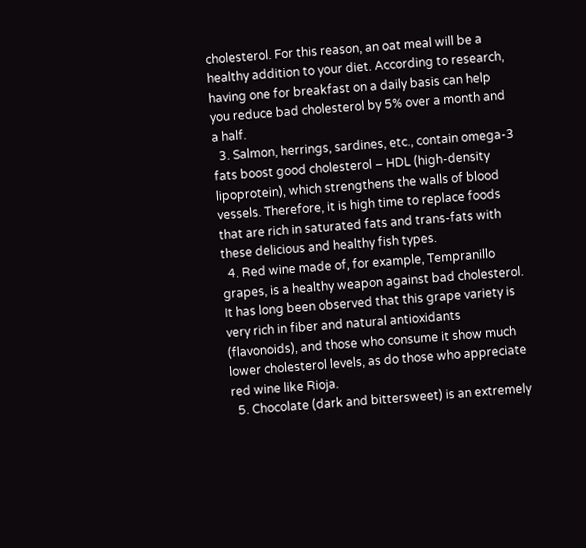cholesterol. For this reason, an oat meal will be a healthy addition to your diet. According to research, having one for breakfast on a daily basis can help you reduce bad cholesterol by 5% over a month and a half.
  3. Salmon, herrings, sardines, etc., contain omega-3 fats boost good cholesterol – HDL (high-density lipoprotein), which strengthens the walls of blood vessels. Therefore, it is high time to replace foods that are rich in saturated fats and trans-fats with these delicious and healthy fish types.
  4. Red wine made of, for example, Tempranillo grapes, is a healthy weapon against bad cholesterol. It has long been observed that this grape variety is very rich in fiber and natural antioxidants (flavonoids), and those who consume it show much lower cholesterol levels, as do those who appreciate red wine like Rioja.
  5. Chocolate (dark and bittersweet) is an extremely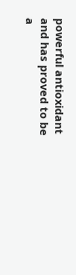powerful antioxidant and has proved to be a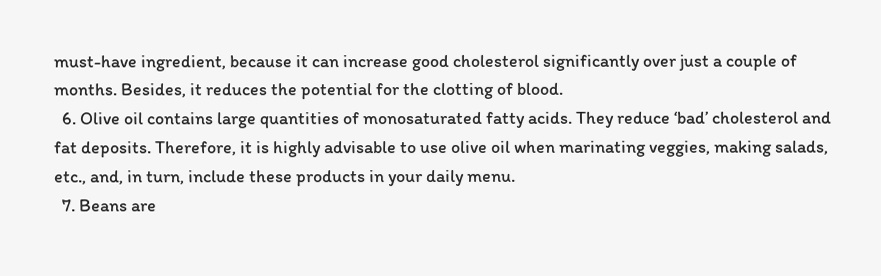must-have ingredient, because it can increase good cholesterol significantly over just a couple of months. Besides, it reduces the potential for the clotting of blood.
  6. Olive oil contains large quantities of monosaturated fatty acids. They reduce ‘bad’ cholesterol and fat deposits. Therefore, it is highly advisable to use olive oil when marinating veggies, making salads, etc., and, in turn, include these products in your daily menu.
  7. Beans are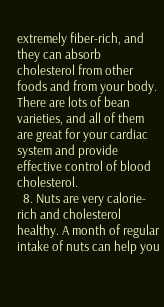extremely fiber-rich, and they can absorb cholesterol from other foods and from your body. There are lots of bean varieties, and all of them are great for your cardiac system and provide effective control of blood cholesterol.
  8. Nuts are very calorie-rich and cholesterol healthy. A month of regular intake of nuts can help you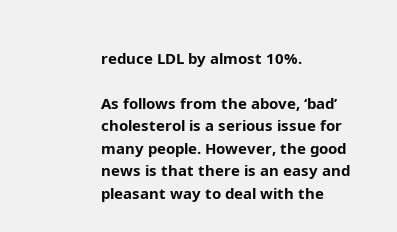reduce LDL by almost 10%.

As follows from the above, ‘bad’ cholesterol is a serious issue for many people. However, the good news is that there is an easy and pleasant way to deal with the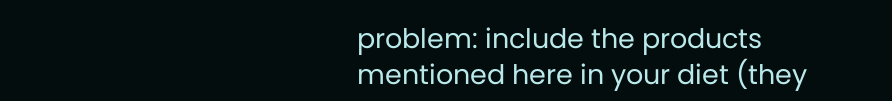problem: include the products mentioned here in your diet (they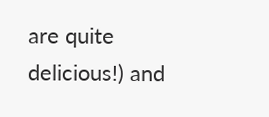are quite delicious!) and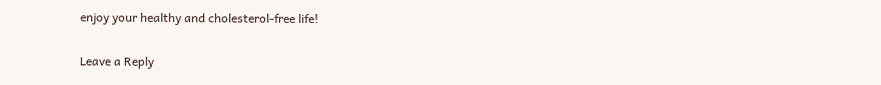enjoy your healthy and cholesterol-free life!

Leave a Reply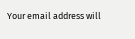Your email address will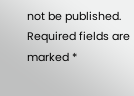not be published. Required fields are marked *